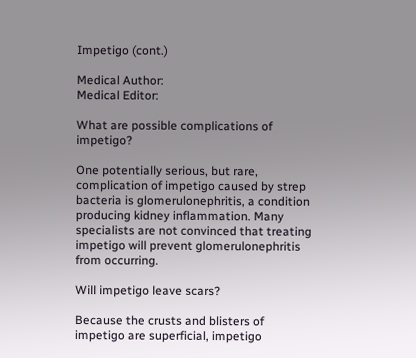Impetigo (cont.)

Medical Author:
Medical Editor:

What are possible complications of impetigo?

One potentially serious, but rare, complication of impetigo caused by strep bacteria is glomerulonephritis, a condition producing kidney inflammation. Many specialists are not convinced that treating impetigo will prevent glomerulonephritis from occurring.

Will impetigo leave scars?

Because the crusts and blisters of impetigo are superficial, impetigo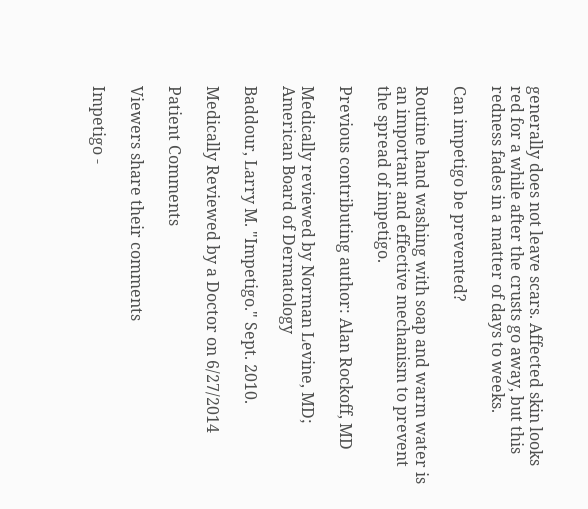generally does not leave scars. Affected skin looks red for a while after the crusts go away, but this redness fades in a matter of days to weeks.

Can impetigo be prevented?

Routine hand washing with soap and warm water is an important and effective mechanism to prevent the spread of impetigo.

Previous contributing author: Alan Rockoff, MD

Medically reviewed by Norman Levine, MD; American Board of Dermatology

Baddour, Larry M. "Impetigo." Sept. 2010.

Medically Reviewed by a Doctor on 6/27/2014

Patient Comments

Viewers share their comments

Impetigo -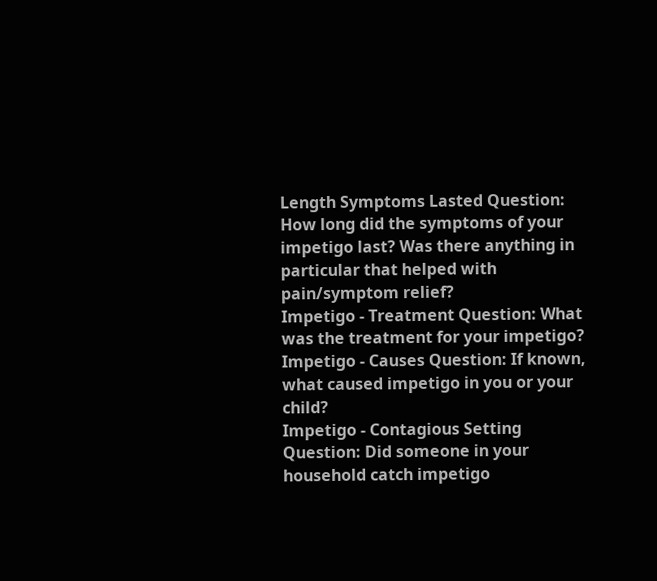Length Symptoms Lasted Question: How long did the symptoms of your impetigo last? Was there anything in particular that helped with pain/symptom relief?
Impetigo - Treatment Question: What was the treatment for your impetigo?
Impetigo - Causes Question: If known, what caused impetigo in you or your child?
Impetigo - Contagious Setting Question: Did someone in your household catch impetigo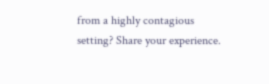from a highly contagious setting? Share your experience.